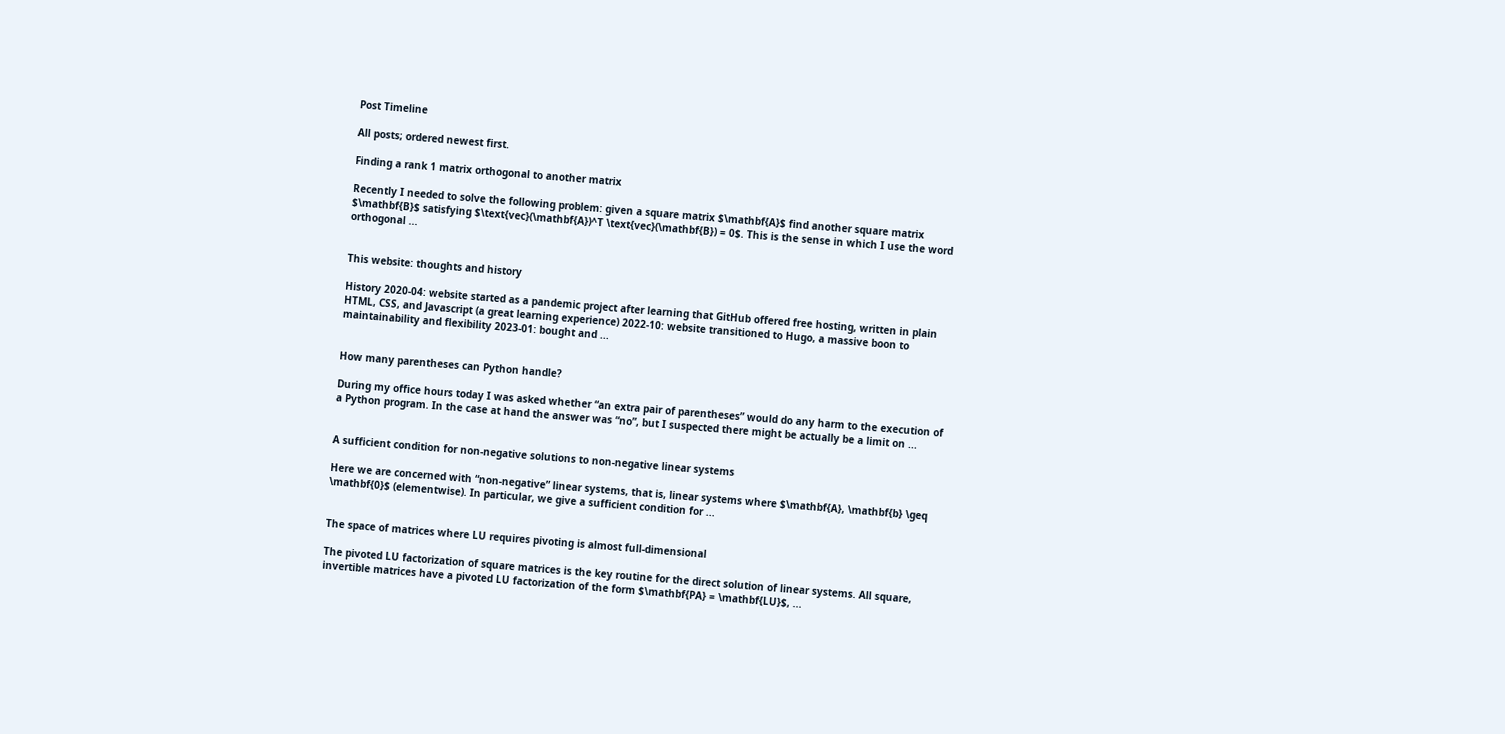Post Timeline

All posts; ordered newest first.

Finding a rank 1 matrix orthogonal to another matrix

Recently I needed to solve the following problem: given a square matrix $\mathbf{A}$ find another square matrix $\mathbf{B}$ satisfying $\text{vec}(\mathbf{A})^T \text{vec}(\mathbf{B}) = 0$. This is the sense in which I use the word orthogonal ...


This website: thoughts and history

History 2020-04: website started as a pandemic project after learning that GitHub offered free hosting, written in plain HTML, CSS, and Javascript (a great learning experience) 2022-10: website transitioned to Hugo, a massive boon to maintainability and flexibility 2023-01: bought and ...


How many parentheses can Python handle?

During my office hours today I was asked whether “an extra pair of parentheses” would do any harm to the execution of a Python program. In the case at hand the answer was “no”, but I suspected there might be actually be a limit on ...


A sufficient condition for non-negative solutions to non-negative linear systems

Here we are concerned with “non-negative” linear systems, that is, linear systems where $\mathbf{A}, \mathbf{b} \geq \mathbf{0}$ (elementwise). In particular, we give a sufficient condition for ...


The space of matrices where LU requires pivoting is almost full-dimensional

The pivoted LU factorization of square matrices is the key routine for the direct solution of linear systems. All square, invertible matrices have a pivoted LU factorization of the form $\mathbf{PA} = \mathbf{LU}$, ...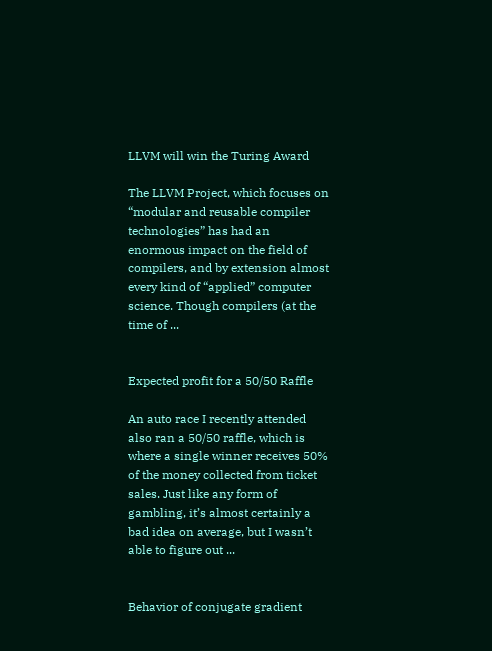LLVM will win the Turing Award

The LLVM Project, which focuses on “modular and reusable compiler technologies” has had an enormous impact on the field of compilers, and by extension almost every kind of “applied” computer science. Though compilers (at the time of ...


Expected profit for a 50/50 Raffle

An auto race I recently attended also ran a 50/50 raffle, which is where a single winner receives 50% of the money collected from ticket sales. Just like any form of gambling, it’s almost certainly a bad idea on average, but I wasn’t able to figure out ...


Behavior of conjugate gradient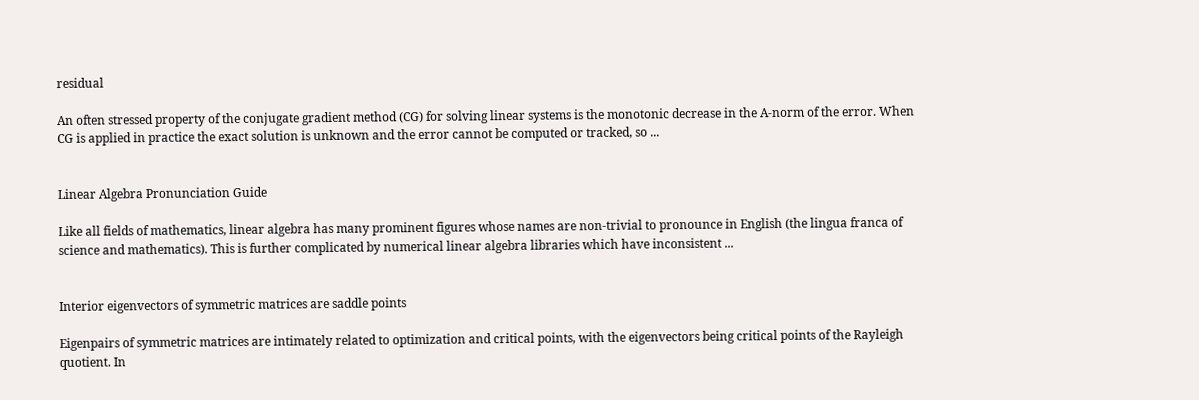residual

An often stressed property of the conjugate gradient method (CG) for solving linear systems is the monotonic decrease in the A-norm of the error. When CG is applied in practice the exact solution is unknown and the error cannot be computed or tracked, so ...


Linear Algebra Pronunciation Guide

Like all fields of mathematics, linear algebra has many prominent figures whose names are non-trivial to pronounce in English (the lingua franca of science and mathematics). This is further complicated by numerical linear algebra libraries which have inconsistent ...


Interior eigenvectors of symmetric matrices are saddle points

Eigenpairs of symmetric matrices are intimately related to optimization and critical points, with the eigenvectors being critical points of the Rayleigh quotient. In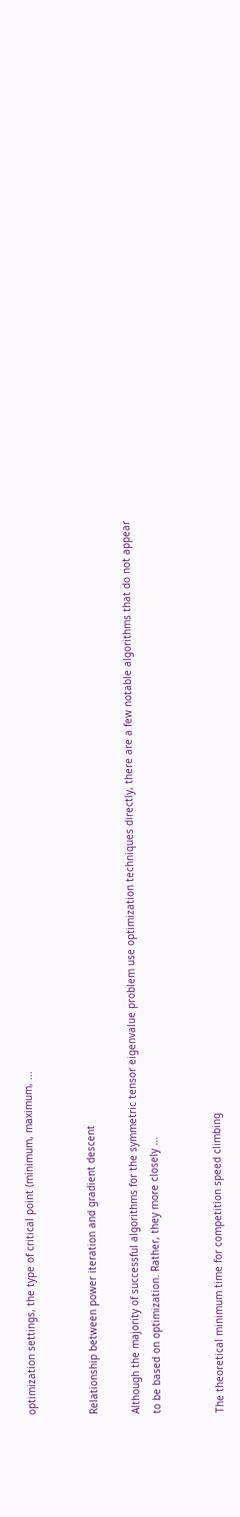optimization settings, the type of critical point (minimum, maximum, ...


Relationship between power iteration and gradient descent

Although the majority of successful algorithms for the symmetric tensor eigenvalue problem use optimization techniques directly, there are a few notable algorithms that do not appear to be based on optimization. Rather, they more closely ...


The theoretical minimum time for competition speed climbing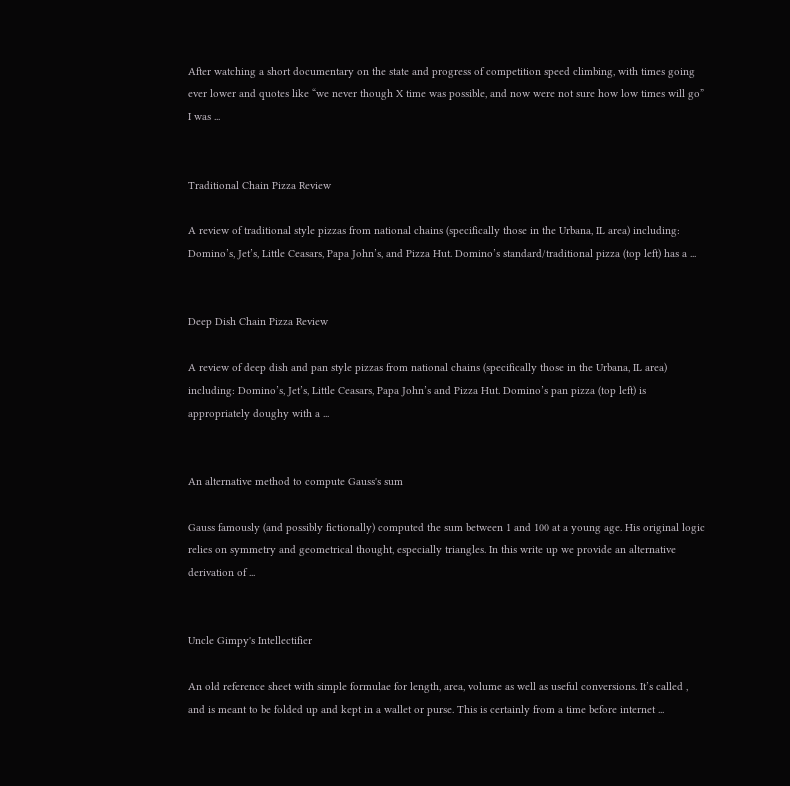After watching a short documentary on the state and progress of competition speed climbing, with times going ever lower and quotes like “we never though X time was possible, and now were not sure how low times will go” I was ...


Traditional Chain Pizza Review

A review of traditional style pizzas from national chains (specifically those in the Urbana, IL area) including: Domino’s, Jet’s, Little Ceasars, Papa John’s, and Pizza Hut. Domino’s standard/traditional pizza (top left) has a ...


Deep Dish Chain Pizza Review

A review of deep dish and pan style pizzas from national chains (specifically those in the Urbana, IL area) including: Domino’s, Jet’s, Little Ceasars, Papa John’s and Pizza Hut. Domino’s pan pizza (top left) is appropriately doughy with a ...


An alternative method to compute Gauss's sum

Gauss famously (and possibly fictionally) computed the sum between 1 and 100 at a young age. His original logic relies on symmetry and geometrical thought, especially triangles. In this write up we provide an alternative derivation of ...


Uncle Gimpy's Intellectifier

An old reference sheet with simple formulae for length, area, volume as well as useful conversions. It’s called , and is meant to be folded up and kept in a wallet or purse. This is certainly from a time before internet ...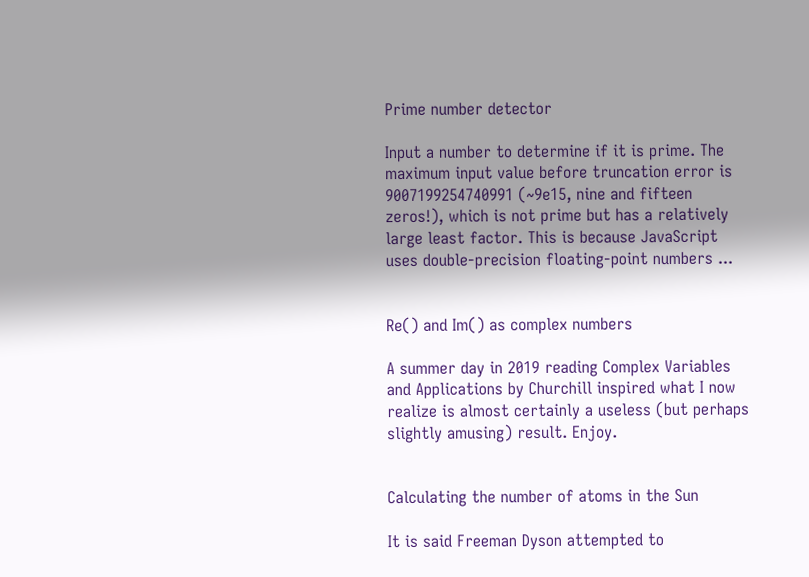Prime number detector

Input a number to determine if it is prime. The maximum input value before truncation error is 9007199254740991 (~9e15, nine and fifteen zeros!), which is not prime but has a relatively large least factor. This is because JavaScript uses double-precision floating-point numbers ...


Re() and Im() as complex numbers

A summer day in 2019 reading Complex Variables and Applications by Churchill inspired what I now realize is almost certainly a useless (but perhaps slightly amusing) result. Enjoy.


Calculating the number of atoms in the Sun

It is said Freeman Dyson attempted to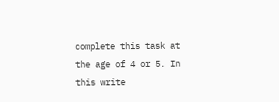complete this task at the age of 4 or 5. In this write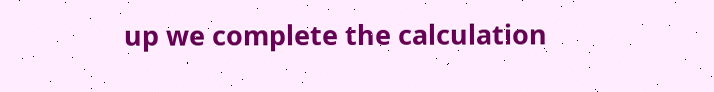up we complete the calculation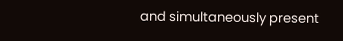and simultaneously present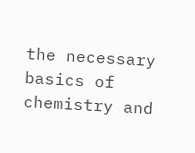the necessary basics of chemistry and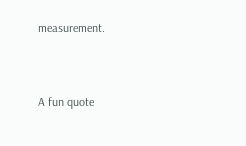measurement.


A fun quote